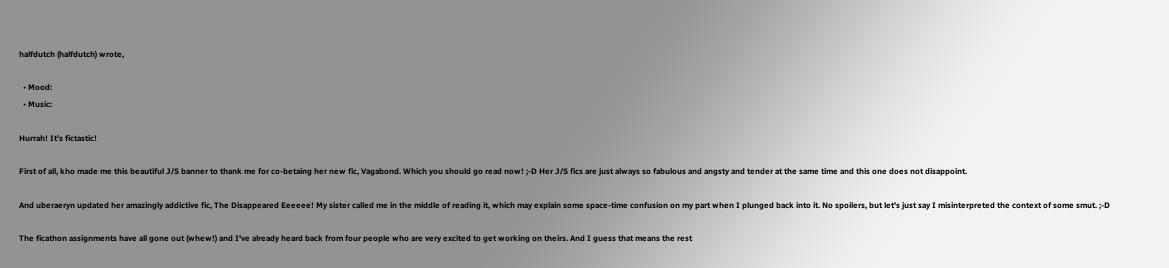halfdutch (halfdutch) wrote,

  • Mood:
  • Music:

Hurrah! It's fictastic!

First of all, kho made me this beautiful J/S banner to thank me for co-betaing her new fic, Vagabond. Which you should go read now! ;-D Her J/S fics are just always so fabulous and angsty and tender at the same time and this one does not disappoint.

And uberaeryn updated her amazingly addictive fic, The Disappeared Eeeeee! My sister called me in the middle of reading it, which may explain some space-time confusion on my part when I plunged back into it. No spoilers, but let's just say I misinterpreted the context of some smut. ;-D

The ficathon assignments have all gone out (whew!) and I've already heard back from four people who are very excited to get working on theirs. And I guess that means the rest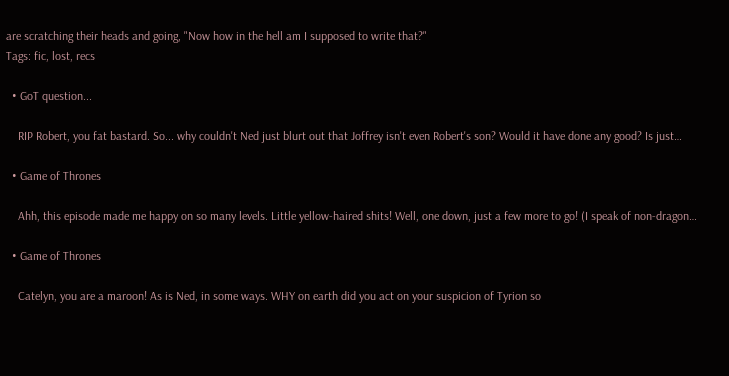are scratching their heads and going, "Now how in the hell am I supposed to write that?"
Tags: fic, lost, recs

  • GoT question...

    RIP Robert, you fat bastard. So... why couldn't Ned just blurt out that Joffrey isn't even Robert's son? Would it have done any good? Is just…

  • Game of Thrones

    Ahh, this episode made me happy on so many levels. Little yellow-haired shits! Well, one down, just a few more to go! (I speak of non-dragon…

  • Game of Thrones

    Catelyn, you are a maroon! As is Ned, in some ways. WHY on earth did you act on your suspicion of Tyrion so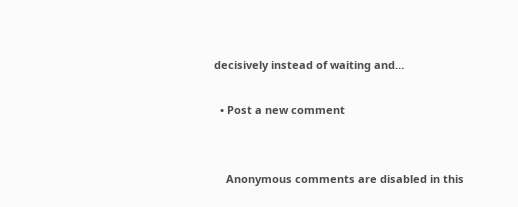decisively instead of waiting and…

  • Post a new comment


    Anonymous comments are disabled in this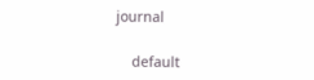journal

    default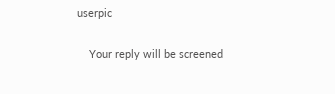userpic

    Your reply will be screened